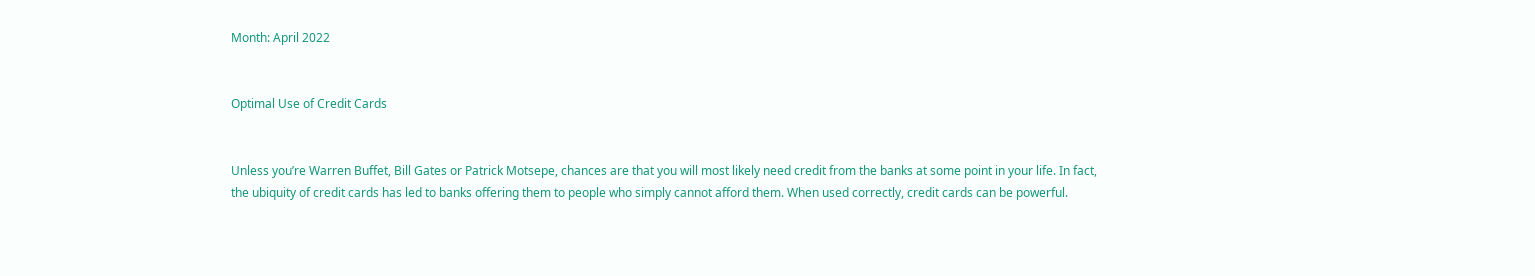Month: April 2022


Optimal Use of Credit Cards


Unless you’re Warren Buffet, Bill Gates or Patrick Motsepe, chances are that you will most likely need credit from the banks at some point in your life. In fact, the ubiquity of credit cards has led to banks offering them to people who simply cannot afford them. When used correctly, credit cards can be powerful.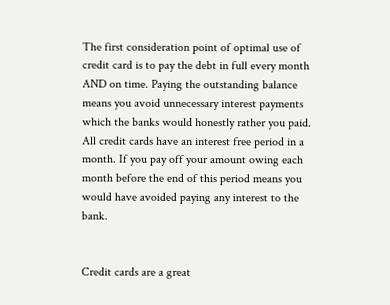The first consideration point of optimal use of credit card is to pay the debt in full every month AND on time. Paying the outstanding balance means you avoid unnecessary interest payments which the banks would honestly rather you paid. All credit cards have an interest free period in a month. If you pay off your amount owing each month before the end of this period means you would have avoided paying any interest to the bank.


Credit cards are a great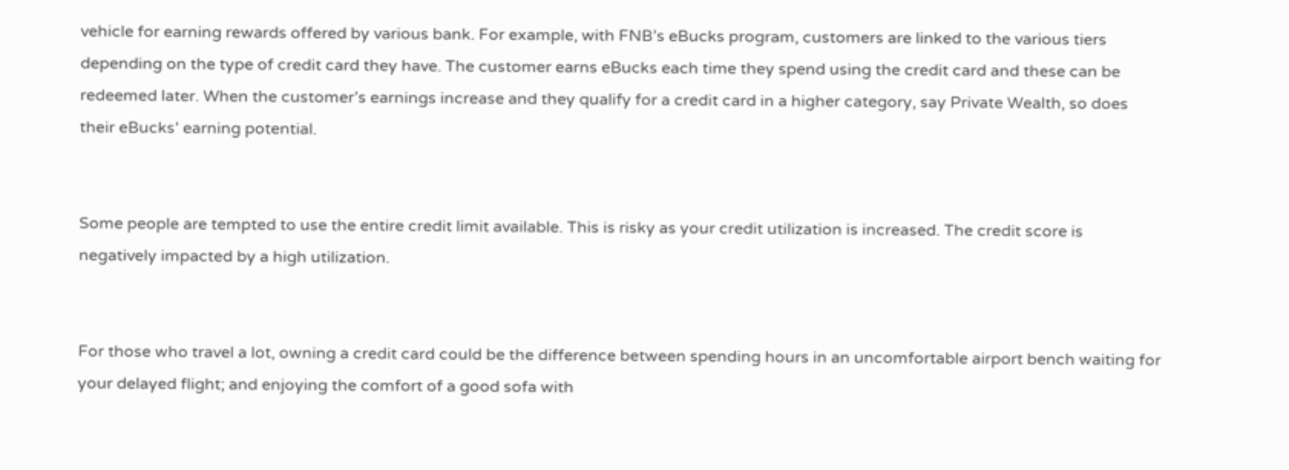vehicle for earning rewards offered by various bank. For example, with FNB’s eBucks program, customers are linked to the various tiers depending on the type of credit card they have. The customer earns eBucks each time they spend using the credit card and these can be redeemed later. When the customer’s earnings increase and they qualify for a credit card in a higher category, say Private Wealth, so does their eBucks’ earning potential.


Some people are tempted to use the entire credit limit available. This is risky as your credit utilization is increased. The credit score is negatively impacted by a high utilization.


For those who travel a lot, owning a credit card could be the difference between spending hours in an uncomfortable airport bench waiting for your delayed flight; and enjoying the comfort of a good sofa with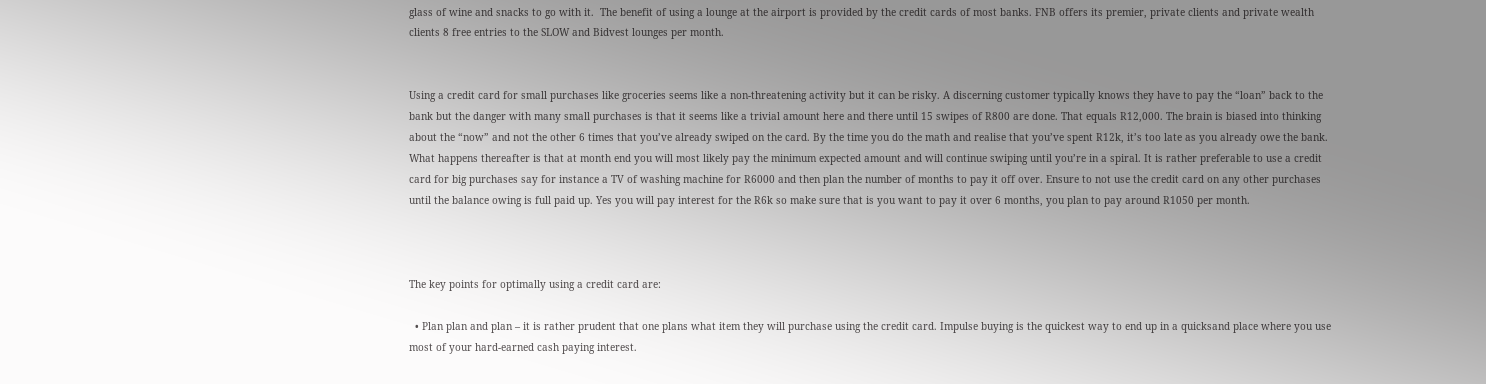glass of wine and snacks to go with it.  The benefit of using a lounge at the airport is provided by the credit cards of most banks. FNB offers its premier, private clients and private wealth clients 8 free entries to the SLOW and Bidvest lounges per month.


Using a credit card for small purchases like groceries seems like a non-threatening activity but it can be risky. A discerning customer typically knows they have to pay the “loan” back to the bank but the danger with many small purchases is that it seems like a trivial amount here and there until 15 swipes of R800 are done. That equals R12,000. The brain is biased into thinking about the “now” and not the other 6 times that you’ve already swiped on the card. By the time you do the math and realise that you’ve spent R12k, it’s too late as you already owe the bank. What happens thereafter is that at month end you will most likely pay the minimum expected amount and will continue swiping until you’re in a spiral. It is rather preferable to use a credit card for big purchases say for instance a TV of washing machine for R6000 and then plan the number of months to pay it off over. Ensure to not use the credit card on any other purchases until the balance owing is full paid up. Yes you will pay interest for the R6k so make sure that is you want to pay it over 6 months, you plan to pay around R1050 per month.



The key points for optimally using a credit card are:

  • Plan plan and plan – it is rather prudent that one plans what item they will purchase using the credit card. Impulse buying is the quickest way to end up in a quicksand place where you use most of your hard-earned cash paying interest.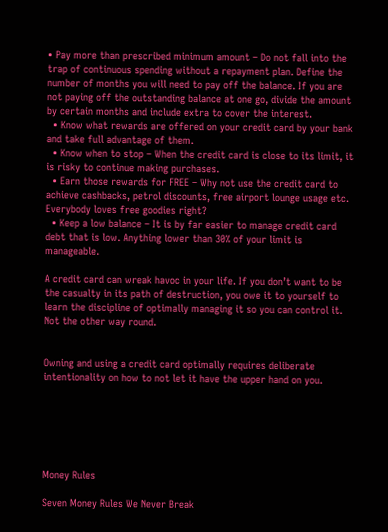• Pay more than prescribed minimum amount – Do not fall into the trap of continuous spending without a repayment plan. Define the number of months you will need to pay off the balance. If you are not paying off the outstanding balance at one go, divide the amount by certain months and include extra to cover the interest.
  • Know what rewards are offered on your credit card by your bank and take full advantage of them.
  • Know when to stop – When the credit card is close to its limit, it is risky to continue making purchases.
  • Earn those rewards for FREE – Why not use the credit card to achieve cashbacks, petrol discounts, free airport lounge usage etc. Everybody loves free goodies right?
  • Keep a low balance – It is by far easier to manage credit card debt that is low. Anything lower than 30% of your limit is manageable.

A credit card can wreak havoc in your life. If you don’t want to be the casualty in its path of destruction, you owe it to yourself to learn the discipline of optimally managing it so you can control it. Not the other way round.


Owning and using a credit card optimally requires deliberate intentionality on how to not let it have the upper hand on you.






Money Rules

Seven Money Rules We Never Break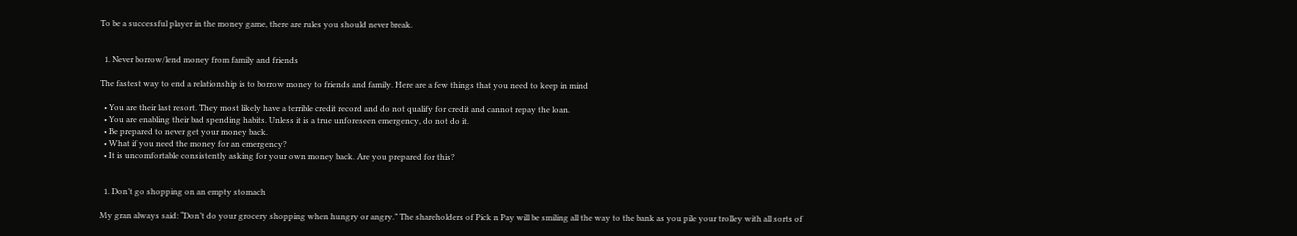To be a successful player in the money game, there are rules you should never break.


  1. Never borrow/lend money from family and friends

The fastest way to end a relationship is to borrow money to friends and family. Here are a few things that you need to keep in mind

  • You are their last resort. They most likely have a terrible credit record and do not qualify for credit and cannot repay the loan.
  • You are enabling their bad spending habits. Unless it is a true unforeseen emergency, do not do it.
  • Be prepared to never get your money back.
  • What if you need the money for an emergency?
  • It is uncomfortable consistently asking for your own money back. Are you prepared for this?


  1. Don’t go shopping on an empty stomach

My gran always said: “Don’t do your grocery shopping when hungry or angry.” The shareholders of Pick n Pay will be smiling all the way to the bank as you pile your trolley with all sorts of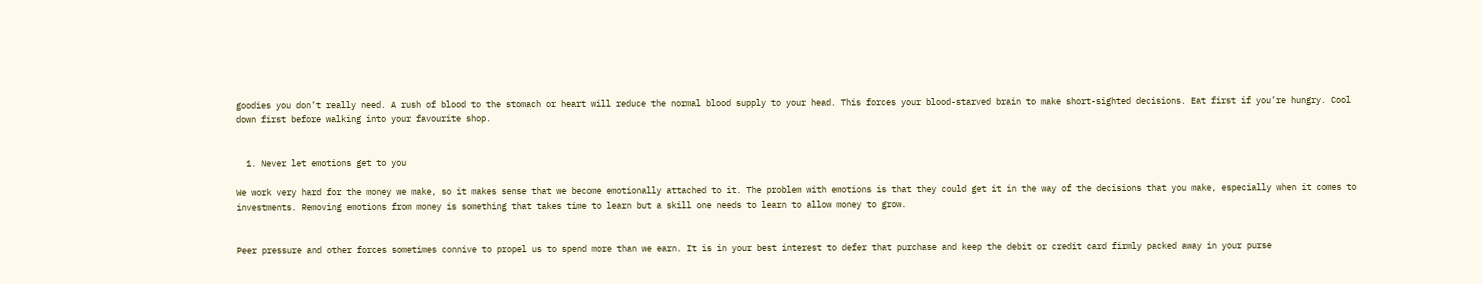goodies you don’t really need. A rush of blood to the stomach or heart will reduce the normal blood supply to your head. This forces your blood-starved brain to make short-sighted decisions. Eat first if you’re hungry. Cool down first before walking into your favourite shop.


  1. Never let emotions get to you

We work very hard for the money we make, so it makes sense that we become emotionally attached to it. The problem with emotions is that they could get it in the way of the decisions that you make, especially when it comes to investments. Removing emotions from money is something that takes time to learn but a skill one needs to learn to allow money to grow.


Peer pressure and other forces sometimes connive to propel us to spend more than we earn. It is in your best interest to defer that purchase and keep the debit or credit card firmly packed away in your purse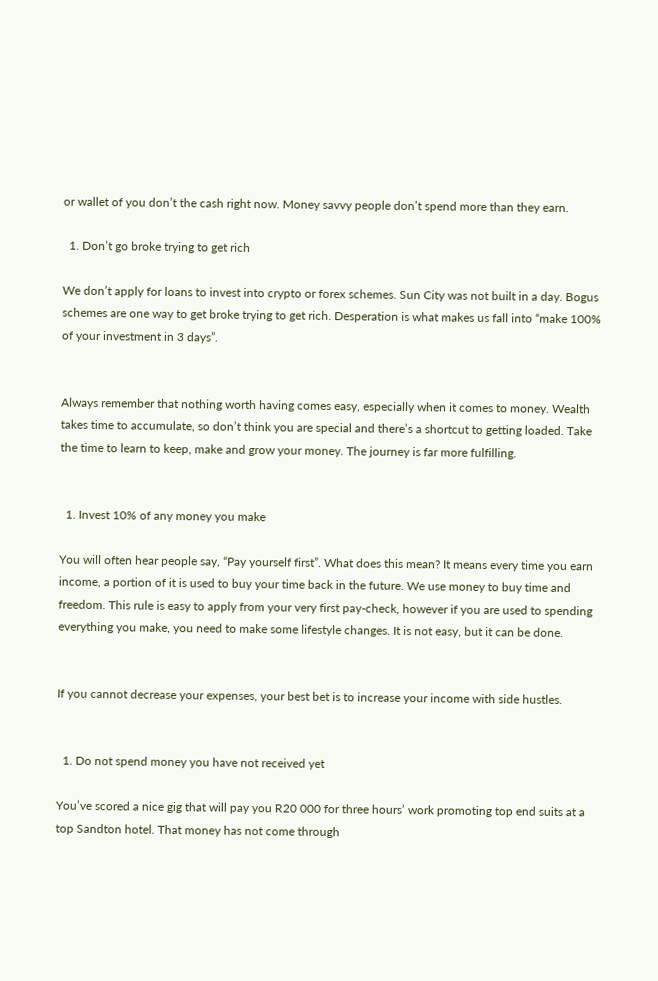or wallet of you don’t the cash right now. Money savvy people don’t spend more than they earn.

  1. Don’t go broke trying to get rich

We don’t apply for loans to invest into crypto or forex schemes. Sun City was not built in a day. Bogus schemes are one way to get broke trying to get rich. Desperation is what makes us fall into “make 100% of your investment in 3 days”.


Always remember that nothing worth having comes easy, especially when it comes to money. Wealth takes time to accumulate, so don’t think you are special and there’s a shortcut to getting loaded. Take the time to learn to keep, make and grow your money. The journey is far more fulfilling.


  1. Invest 10% of any money you make

You will often hear people say, “Pay yourself first”. What does this mean? It means every time you earn income, a portion of it is used to buy your time back in the future. We use money to buy time and freedom. This rule is easy to apply from your very first pay-check, however if you are used to spending everything you make, you need to make some lifestyle changes. It is not easy, but it can be done.


If you cannot decrease your expenses, your best bet is to increase your income with side hustles.


  1. Do not spend money you have not received yet

You’ve scored a nice gig that will pay you R20 000 for three hours’ work promoting top end suits at a top Sandton hotel. That money has not come through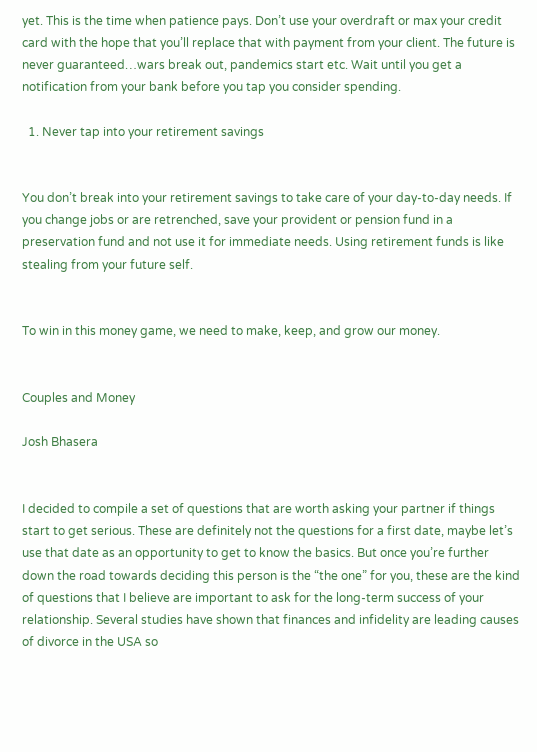yet. This is the time when patience pays. Don’t use your overdraft or max your credit card with the hope that you’ll replace that with payment from your client. The future is never guaranteed…wars break out, pandemics start etc. Wait until you get a notification from your bank before you tap you consider spending.

  1. Never tap into your retirement savings


You don’t break into your retirement savings to take care of your day-to-day needs. If you change jobs or are retrenched, save your provident or pension fund in a preservation fund and not use it for immediate needs. Using retirement funds is like stealing from your future self.


To win in this money game, we need to make, keep, and grow our money.


Couples and Money

Josh Bhasera


I decided to compile a set of questions that are worth asking your partner if things start to get serious. These are definitely not the questions for a first date, maybe let’s use that date as an opportunity to get to know the basics. But once you’re further down the road towards deciding this person is the “the one” for you, these are the kind of questions that I believe are important to ask for the long-term success of your relationship. Several studies have shown that finances and infidelity are leading causes of divorce in the USA so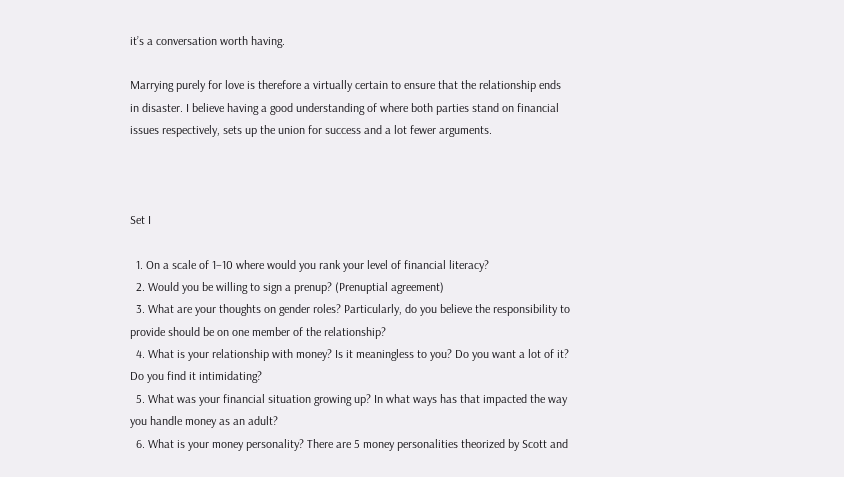it’s a conversation worth having.

Marrying purely for love is therefore a virtually certain to ensure that the relationship ends in disaster. I believe having a good understanding of where both parties stand on financial issues respectively, sets up the union for success and a lot fewer arguments.



Set I

  1. On a scale of 1–10 where would you rank your level of financial literacy?
  2. Would you be willing to sign a prenup? (Prenuptial agreement)
  3. What are your thoughts on gender roles? Particularly, do you believe the responsibility to provide should be on one member of the relationship?
  4. What is your relationship with money? Is it meaningless to you? Do you want a lot of it? Do you find it intimidating?
  5. What was your financial situation growing up? In what ways has that impacted the way you handle money as an adult?
  6. What is your money personality? There are 5 money personalities theorized by Scott and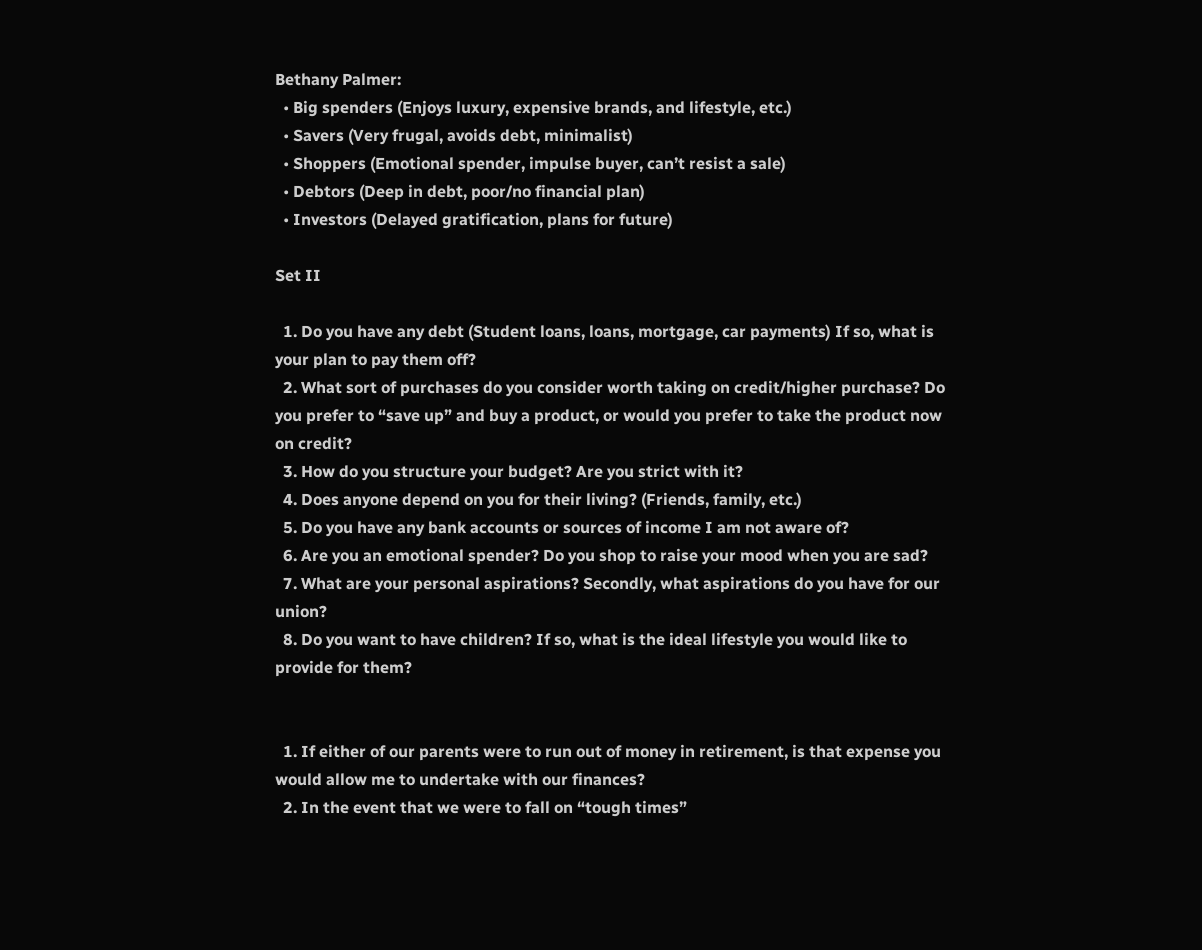Bethany Palmer:
  • Big spenders (Enjoys luxury, expensive brands, and lifestyle, etc.)
  • Savers (Very frugal, avoids debt, minimalist)
  • Shoppers (Emotional spender, impulse buyer, can’t resist a sale)
  • Debtors (Deep in debt, poor/no financial plan)
  • Investors (Delayed gratification, plans for future)

Set II

  1. Do you have any debt (Student loans, loans, mortgage, car payments) If so, what is your plan to pay them off?
  2. What sort of purchases do you consider worth taking on credit/higher purchase? Do you prefer to “save up” and buy a product, or would you prefer to take the product now on credit?
  3. How do you structure your budget? Are you strict with it?
  4. Does anyone depend on you for their living? (Friends, family, etc.)
  5. Do you have any bank accounts or sources of income I am not aware of?
  6. Are you an emotional spender? Do you shop to raise your mood when you are sad?
  7. What are your personal aspirations? Secondly, what aspirations do you have for our union?
  8. Do you want to have children? If so, what is the ideal lifestyle you would like to provide for them?


  1. If either of our parents were to run out of money in retirement, is that expense you would allow me to undertake with our finances?
  2. In the event that we were to fall on “tough times”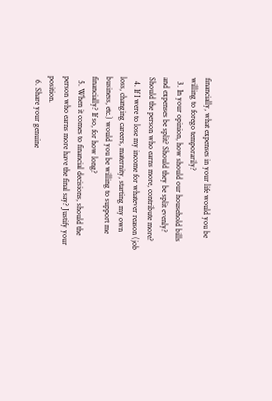financially, what expenses in your life would you be willing to forego temporarily?
  3. In your opinion, how should our household bills and expenses be split? Should they be split evenly? Should the person who earns more, contribute more?
  4. If I were to lose my income for whatever reason (job loss, changing careers, maternity, starting my own business, etc.) would you be willing to support me financially? If so, for how long?
  5. When it comes to financial decisions, should the person who earns more have the final say? Justify your position.
  6. Share your genuine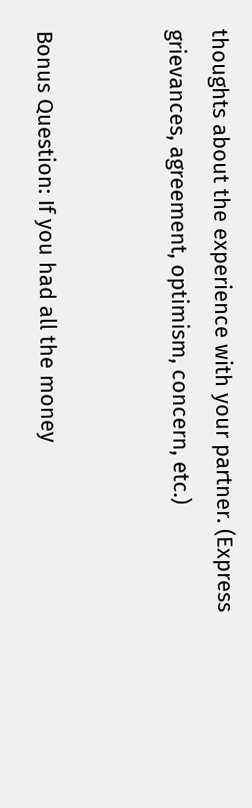thoughts about the experience with your partner. (Express grievances, agreement, optimism, concern, etc.)


Bonus Question: If you had all the money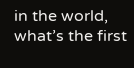in the world, what’s the first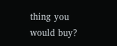thing you would buy?